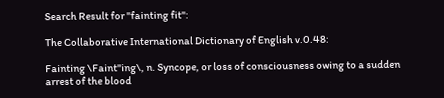Search Result for "fainting fit":

The Collaborative International Dictionary of English v.0.48:

Fainting \Faint"ing\, n. Syncope, or loss of consciousness owing to a sudden arrest of the blood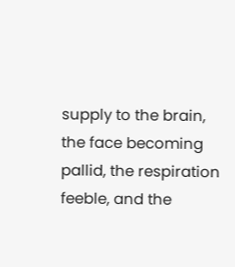supply to the brain, the face becoming pallid, the respiration feeble, and the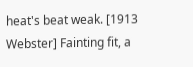heat's beat weak. [1913 Webster] Fainting fit, a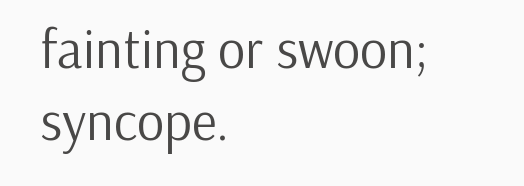fainting or swoon; syncope.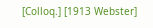[Colloq.] [1913 Webster]